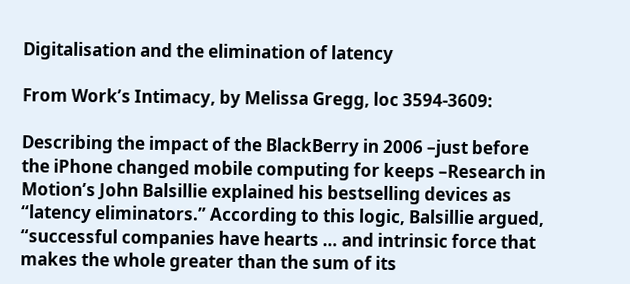Digitalisation and the elimination of latency

From Work’s Intimacy, by Melissa Gregg, loc 3594-3609:

Describing the impact of the BlackBerry in 2006 –just before the iPhone changed mobile computing for keeps –Research in Motion’s John Balsillie explained his bestselling devices as “latency eliminators.” According to this logic, Balsillie argued, “successful companies have hearts … and intrinsic force that makes the whole greater than the sum of its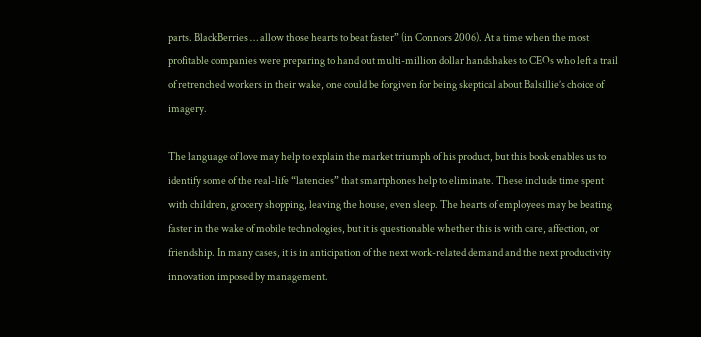parts. BlackBerries … allow those hearts to beat faster” (in Connors 2006). At a time when the most profitable companies were preparing to hand out multi-million dollar handshakes to CEOs who left a trail of retrenched workers in their wake, one could be forgiven for being skeptical about Balsillie’s choice of imagery.

The language of love may help to explain the market triumph of his product, but this book enables us to identify some of the real-life “latencies” that smartphones help to eliminate. These include time spent with children, grocery shopping, leaving the house, even sleep. The hearts of employees may be beating faster in the wake of mobile technologies, but it is questionable whether this is with care, affection, or friendship. In many cases, it is in anticipation of the next work-related demand and the next productivity innovation imposed by management.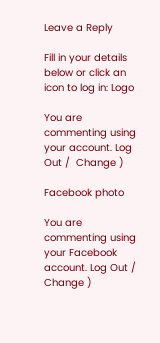Leave a Reply

Fill in your details below or click an icon to log in: Logo

You are commenting using your account. Log Out /  Change )

Facebook photo

You are commenting using your Facebook account. Log Out /  Change )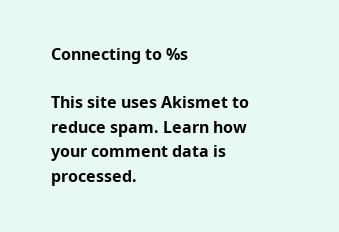Connecting to %s

This site uses Akismet to reduce spam. Learn how your comment data is processed.